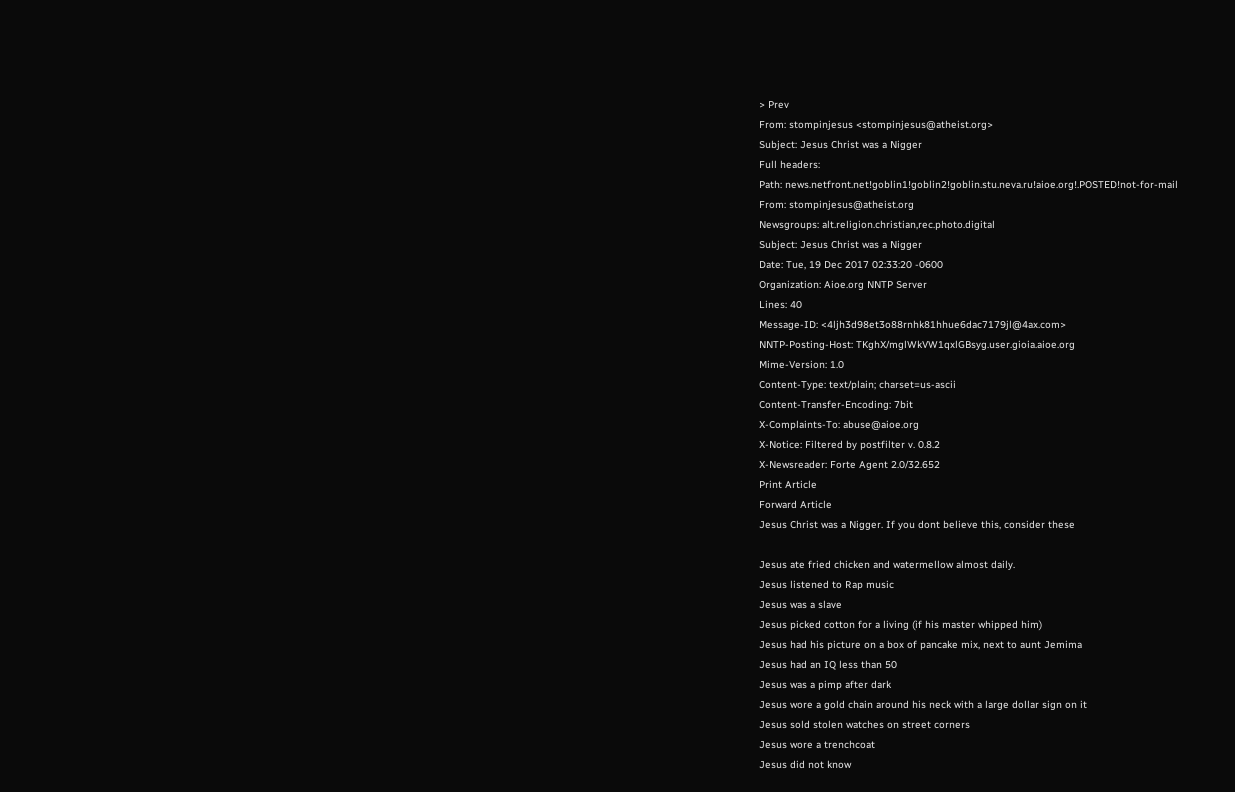> Prev
From: stompinjesus <stompinjesus@atheist.org>
Subject: Jesus Christ was a Nigger
Full headers:
Path: news.netfront.net!goblin1!goblin2!goblin.stu.neva.ru!aioe.org!.POSTED!not-for-mail
From: stompinjesus@atheist.org
Newsgroups: alt.religion.christian,rec.photo.digital
Subject: Jesus Christ was a Nigger
Date: Tue, 19 Dec 2017 02:33:20 -0600
Organization: Aioe.org NNTP Server
Lines: 40
Message-ID: <4ljh3d98et3o88rnhk81hhue6dac7179jl@4ax.com>
NNTP-Posting-Host: TKghX/mglWkVW1qxlGBsyg.user.gioia.aioe.org
Mime-Version: 1.0
Content-Type: text/plain; charset=us-ascii
Content-Transfer-Encoding: 7bit
X-Complaints-To: abuse@aioe.org
X-Notice: Filtered by postfilter v. 0.8.2
X-Newsreader: Forte Agent 2.0/32.652
Print Article
Forward Article
Jesus Christ was a Nigger. If you dont believe this, consider these

Jesus ate fried chicken and watermellow almost daily.
Jesus listened to Rap music
Jesus was a slave
Jesus picked cotton for a living (if his master whipped him)
Jesus had his picture on a box of pancake mix, next to aunt Jemima
Jesus had an IQ less than 50
Jesus was a pimp after dark
Jesus wore a gold chain around his neck with a large dollar sign on it
Jesus sold stolen watches on street corners
Jesus wore a trenchcoat
Jesus did not know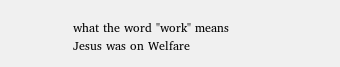what the word "work" means
Jesus was on Welfare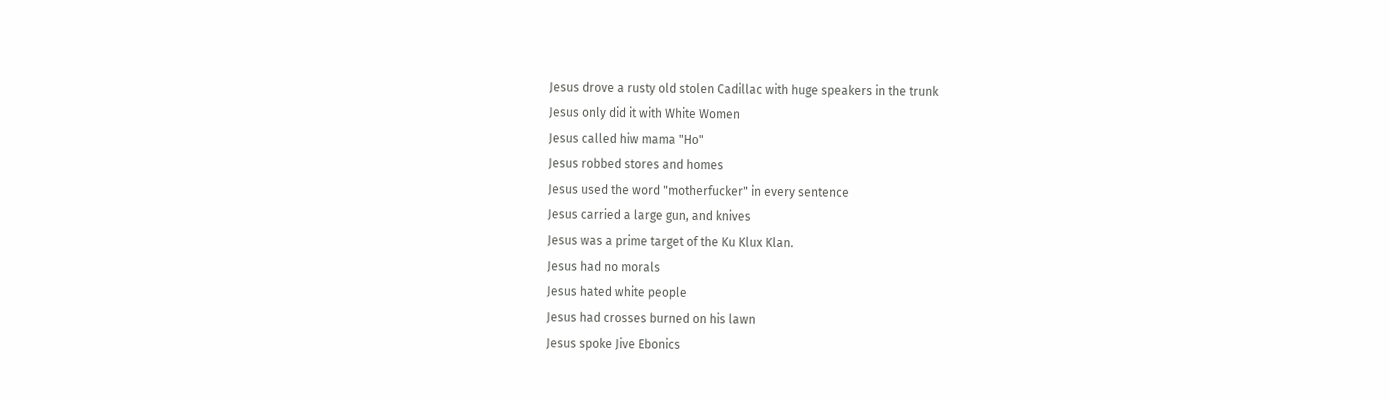Jesus drove a rusty old stolen Cadillac with huge speakers in the trunk
Jesus only did it with White Women
Jesus called hiw mama "Ho"
Jesus robbed stores and homes
Jesus used the word "motherfucker" in every sentence
Jesus carried a large gun, and knives
Jesus was a prime target of the Ku Klux Klan.
Jesus had no morals
Jesus hated white people
Jesus had crosses burned on his lawn
Jesus spoke Jive Ebonics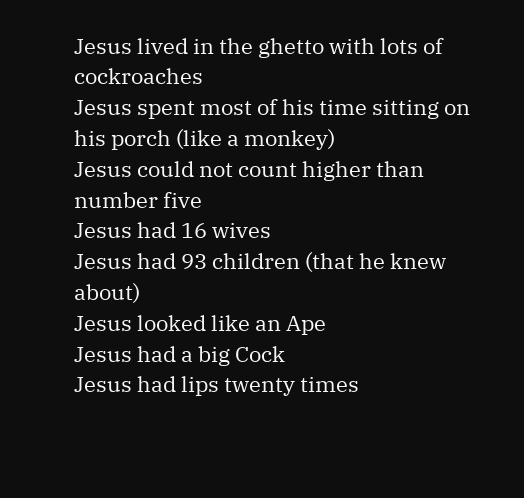Jesus lived in the ghetto with lots of cockroaches
Jesus spent most of his time sitting on his porch (like a monkey)
Jesus could not count higher than number five
Jesus had 16 wives
Jesus had 93 children (that he knew about)
Jesus looked like an Ape
Jesus had a big Cock
Jesus had lips twenty times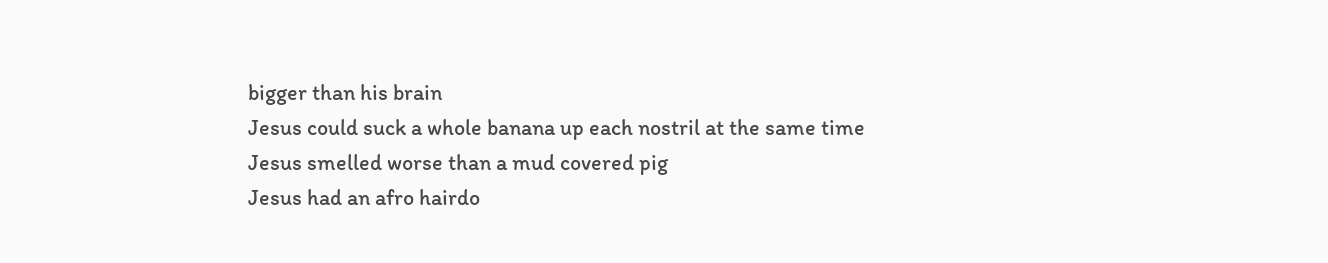bigger than his brain
Jesus could suck a whole banana up each nostril at the same time
Jesus smelled worse than a mud covered pig
Jesus had an afro hairdo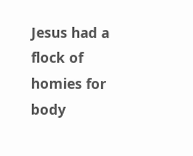Jesus had a flock of homies for body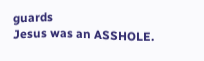guards
Jesus was an ASSHOLE.